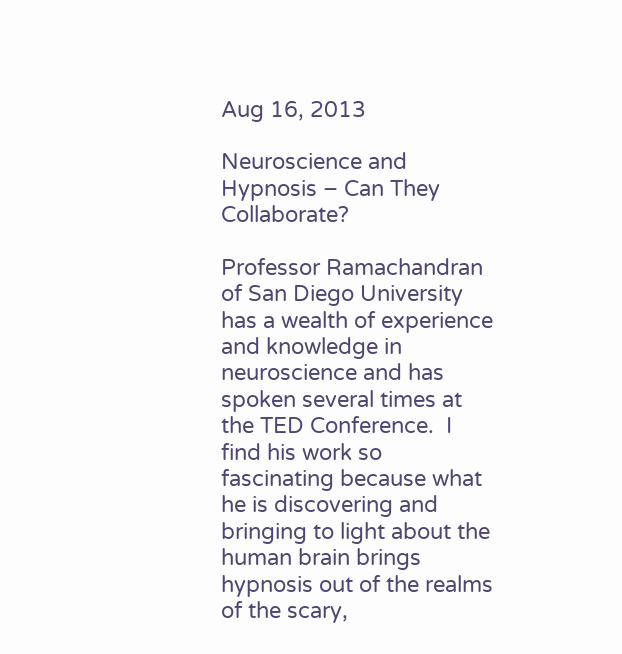Aug 16, 2013

Neuroscience and Hypnosis – Can They Collaborate?

Professor Ramachandran of San Diego University has a wealth of experience and knowledge in neuroscience and has spoken several times at the TED Conference.  I find his work so fascinating because what he is discovering and bringing to light about the human brain brings hypnosis out of the realms of the scary,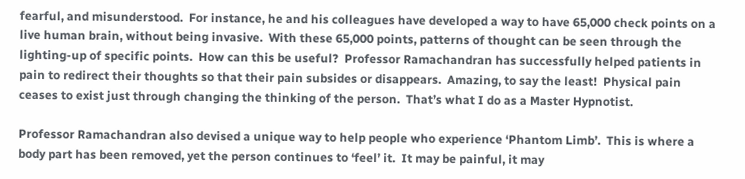fearful, and misunderstood.  For instance, he and his colleagues have developed a way to have 65,000 check points on a live human brain, without being invasive.  With these 65,000 points, patterns of thought can be seen through the lighting-up of specific points.  How can this be useful?  Professor Ramachandran has successfully helped patients in pain to redirect their thoughts so that their pain subsides or disappears.  Amazing, to say the least!  Physical pain ceases to exist just through changing the thinking of the person.  That’s what I do as a Master Hypnotist.

Professor Ramachandran also devised a unique way to help people who experience ‘Phantom Limb’.  This is where a body part has been removed, yet the person continues to ‘feel’ it.  It may be painful, it may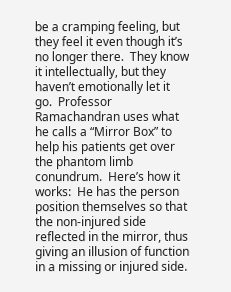be a cramping feeling, but they feel it even though it’s no longer there.  They know it intellectually, but they haven’t emotionally let it go.  Professor Ramachandran uses what he calls a “Mirror Box” to help his patients get over the phantom limb conundrum.  Here’s how it works:  He has the person position themselves so that the non-injured side reflected in the mirror, thus giving an illusion of function in a missing or injured side.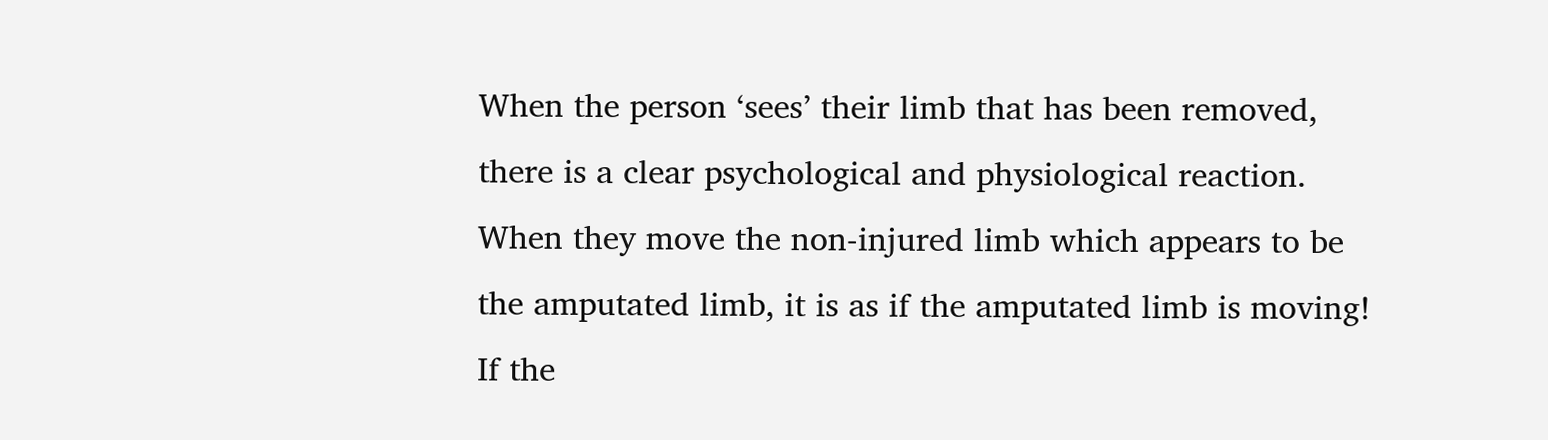When the person ‘sees’ their limb that has been removed, there is a clear psychological and physiological reaction.  When they move the non-injured limb which appears to be the amputated limb, it is as if the amputated limb is moving!  If the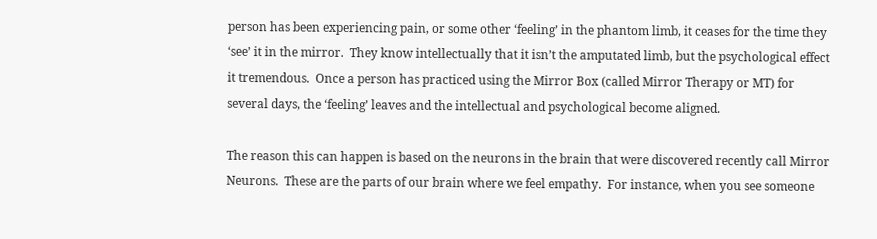person has been experiencing pain, or some other ‘feeling’ in the phantom limb, it ceases for the time they ‘see’ it in the mirror.  They know intellectually that it isn’t the amputated limb, but the psychological effect it tremendous.  Once a person has practiced using the Mirror Box (called Mirror Therapy or MT) for several days, the ‘feeling’ leaves and the intellectual and psychological become aligned.

The reason this can happen is based on the neurons in the brain that were discovered recently call Mirror Neurons.  These are the parts of our brain where we feel empathy.  For instance, when you see someone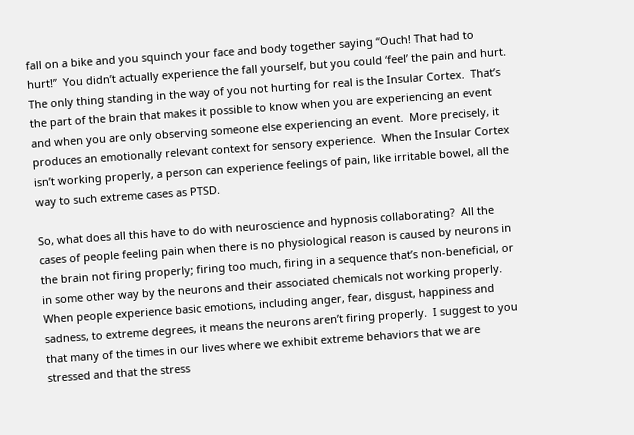fall on a bike and you squinch your face and body together saying “Ouch! That had to hurt!”  You didn’t actually experience the fall yourself, but you could ‘feel’ the pain and hurt.  The only thing standing in the way of you not hurting for real is the Insular Cortex.  That’s the part of the brain that makes it possible to know when you are experiencing an event and when you are only observing someone else experiencing an event.  More precisely, it produces an emotionally relevant context for sensory experience.  When the Insular Cortex isn’t working properly, a person can experience feelings of pain, like irritable bowel, all the way to such extreme cases as PTSD.

So, what does all this have to do with neuroscience and hypnosis collaborating?  All the cases of people feeling pain when there is no physiological reason is caused by neurons in the brain not firing properly; firing too much, firing in a sequence that’s non-beneficial, or in some other way by the neurons and their associated chemicals not working properly.  When people experience basic emotions, including anger, fear, disgust, happiness and sadness, to extreme degrees, it means the neurons aren’t firing properly.  I suggest to you that many of the times in our lives where we exhibit extreme behaviors that we are stressed and that the stress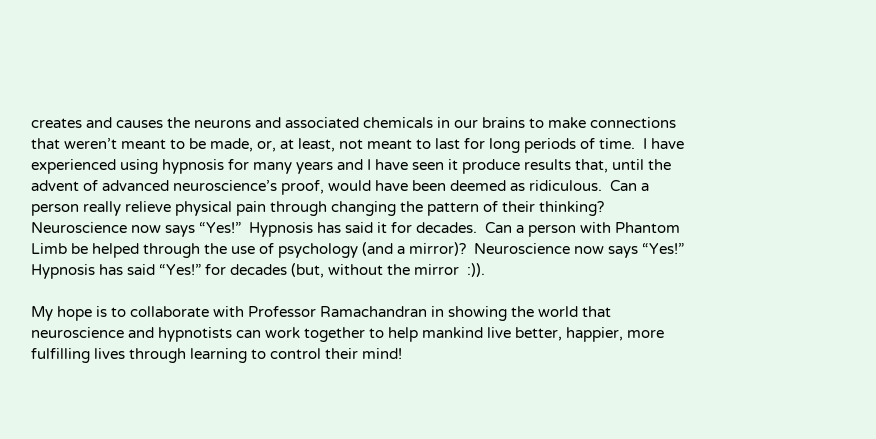creates and causes the neurons and associated chemicals in our brains to make connections that weren’t meant to be made, or, at least, not meant to last for long periods of time.  I have experienced using hypnosis for many years and I have seen it produce results that, until the advent of advanced neuroscience’s proof, would have been deemed as ridiculous.  Can a person really relieve physical pain through changing the pattern of their thinking?  Neuroscience now says “Yes!”  Hypnosis has said it for decades.  Can a person with Phantom Limb be helped through the use of psychology (and a mirror)?  Neuroscience now says “Yes!”  Hypnosis has said “Yes!” for decades (but, without the mirror  :)).

My hope is to collaborate with Professor Ramachandran in showing the world that neuroscience and hypnotists can work together to help mankind live better, happier, more fulfilling lives through learning to control their mind!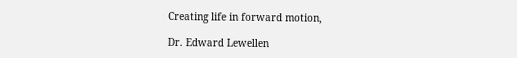Creating life in forward motion,

Dr. Edward Lewellen